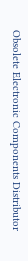Obsolete Electronic Components Distributor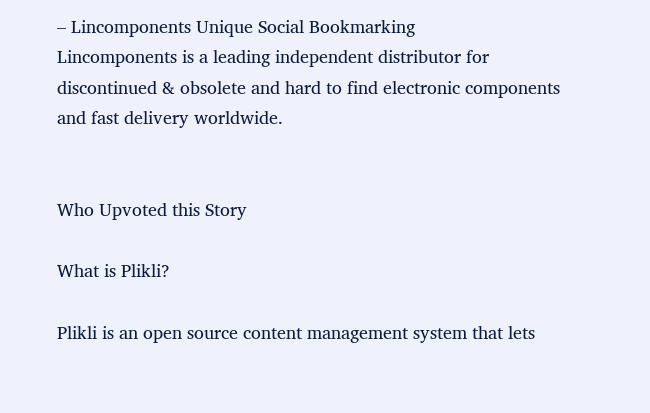– Lincomponents Unique Social Bookmarking
Lincomponents is a leading independent distributor for discontinued & obsolete and hard to find electronic components and fast delivery worldwide.


Who Upvoted this Story

What is Plikli?

Plikli is an open source content management system that lets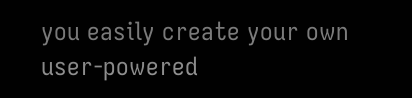you easily create your own user-powered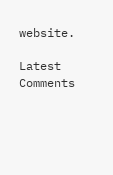website.

Latest Comments